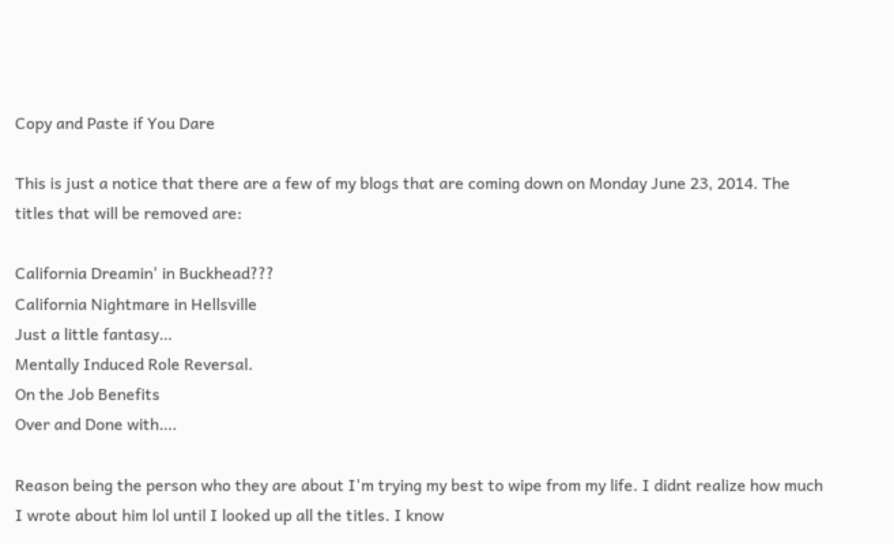Copy and Paste if You Dare

This is just a notice that there are a few of my blogs that are coming down on Monday June 23, 2014. The titles that will be removed are:

California Dreamin' in Buckhead???
California Nightmare in Hellsville
Just a little fantasy…
Mentally Induced Role Reversal.
On the Job Benefits
Over and Done with….

Reason being the person who they are about I'm trying my best to wipe from my life. I didnt realize how much I wrote about him lol until I looked up all the titles. I know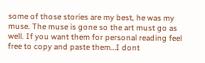some of those stories are my best, he was my muse. The muse is gone so the art must go as well. If you want them for personal reading feel free to copy and paste them…I dont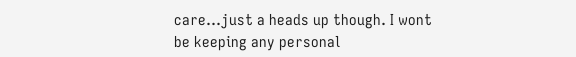care…just a heads up though. I wont be keeping any personal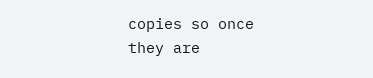copies so once they are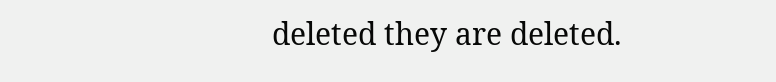deleted they are deleted.